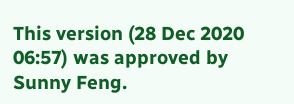This version (28 Dec 2020 06:57) was approved by Sunny Feng.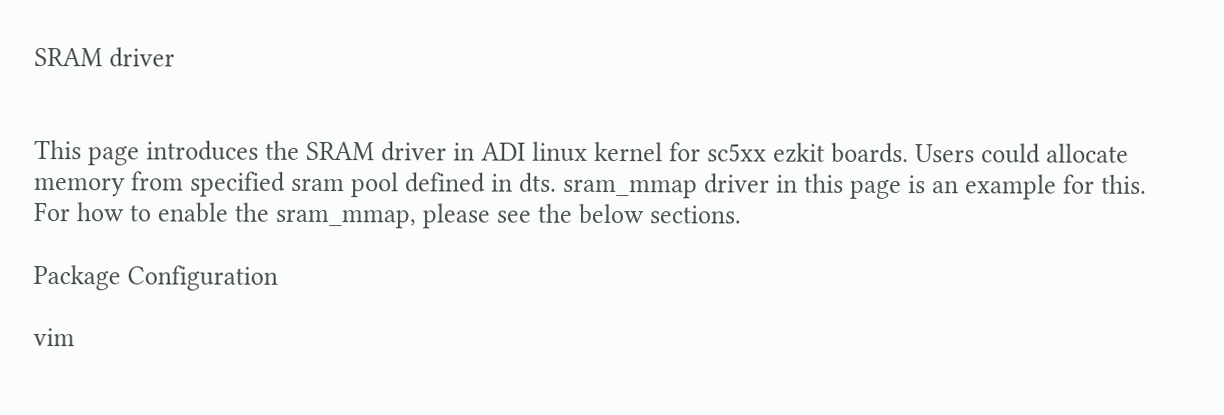SRAM driver


This page introduces the SRAM driver in ADI linux kernel for sc5xx ezkit boards. Users could allocate memory from specified sram pool defined in dts. sram_mmap driver in this page is an example for this. For how to enable the sram_mmap, please see the below sections.

Package Configuration

vim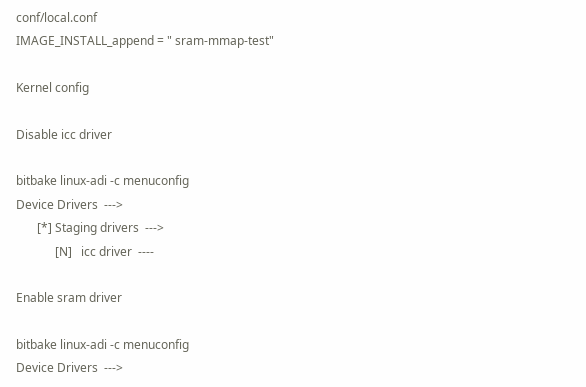conf/local.conf
IMAGE_INSTALL_append = " sram-mmap-test"

Kernel config

Disable icc driver

bitbake linux-adi -c menuconfig
Device Drivers  --->
       [*] Staging drivers  --->
             [N]   icc driver  ----

Enable sram driver

bitbake linux-adi -c menuconfig
Device Drivers  --->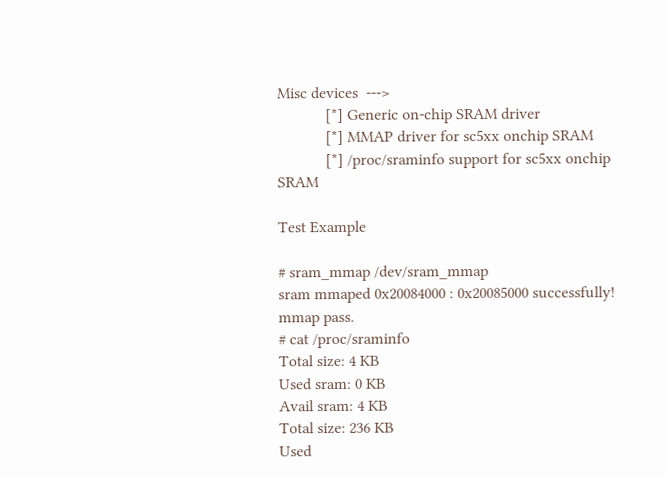Misc devices  --->
            [*] Generic on-chip SRAM driver
            [*] MMAP driver for sc5xx onchip SRAM
            [*] /proc/sraminfo support for sc5xx onchip SRAM

Test Example

# sram_mmap /dev/sram_mmap
sram mmaped 0x20084000 : 0x20085000 successfully!
mmap pass.
# cat /proc/sraminfo
Total size: 4 KB
Used sram: 0 KB
Avail sram: 4 KB
Total size: 236 KB
Used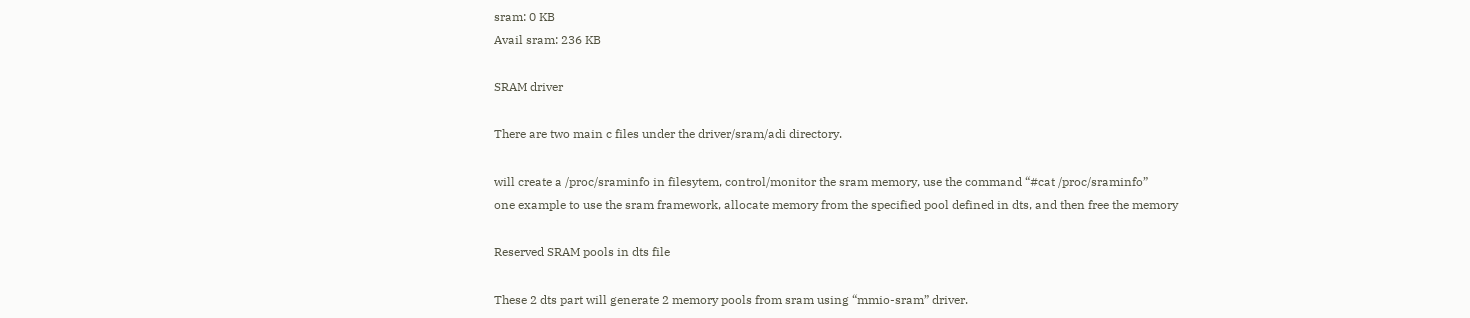sram: 0 KB
Avail sram: 236 KB

SRAM driver

There are two main c files under the driver/sram/adi directory.

will create a /proc/sraminfo in filesytem, control/monitor the sram memory, use the command “#cat /proc/sraminfo”
one example to use the sram framework, allocate memory from the specified pool defined in dts, and then free the memory

Reserved SRAM pools in dts file

These 2 dts part will generate 2 memory pools from sram using “mmio-sram” driver.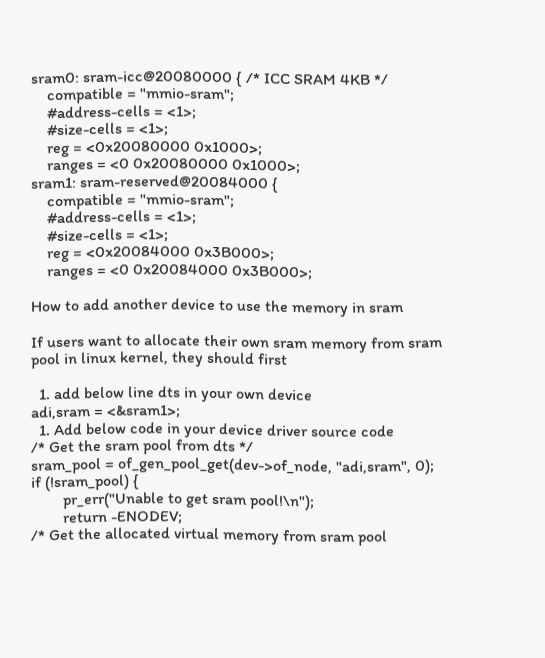sram0: sram-icc@20080000 { /* ICC SRAM 4KB */
    compatible = "mmio-sram";
    #address-cells = <1>;
    #size-cells = <1>;
    reg = <0x20080000 0x1000>;
    ranges = <0 0x20080000 0x1000>;
sram1: sram-reserved@20084000 {
    compatible = "mmio-sram";
    #address-cells = <1>;
    #size-cells = <1>;
    reg = <0x20084000 0x3B000>;
    ranges = <0 0x20084000 0x3B000>;

How to add another device to use the memory in sram

If users want to allocate their own sram memory from sram pool in linux kernel, they should first

  1. add below line dts in your own device
adi,sram = <&sram1>;
  1. Add below code in your device driver source code
/* Get the sram pool from dts */
sram_pool = of_gen_pool_get(dev->of_node, "adi,sram", 0);
if (!sram_pool) {
        pr_err("Unable to get sram pool!\n");
        return -ENODEV;
/* Get the allocated virtual memory from sram pool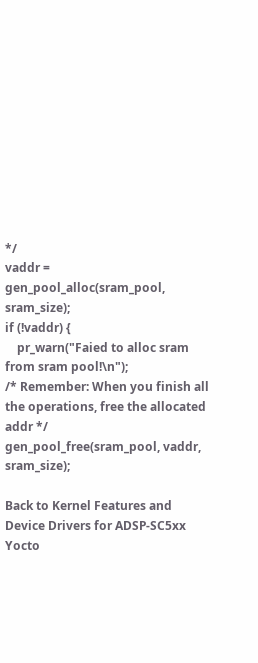*/
vaddr = gen_pool_alloc(sram_pool, sram_size);
if (!vaddr) {
    pr_warn("Faied to alloc sram from sram pool!\n");
/* Remember: When you finish all the operations, free the allocated addr */
gen_pool_free(sram_pool, vaddr, sram_size);

Back to Kernel Features and Device Drivers for ADSP-SC5xx Yocto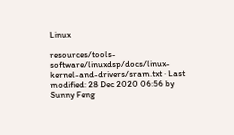Linux

resources/tools-software/linuxdsp/docs/linux-kernel-and-drivers/sram.txt · Last modified: 28 Dec 2020 06:56 by Sunny Feng